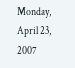Monday, April 23, 2007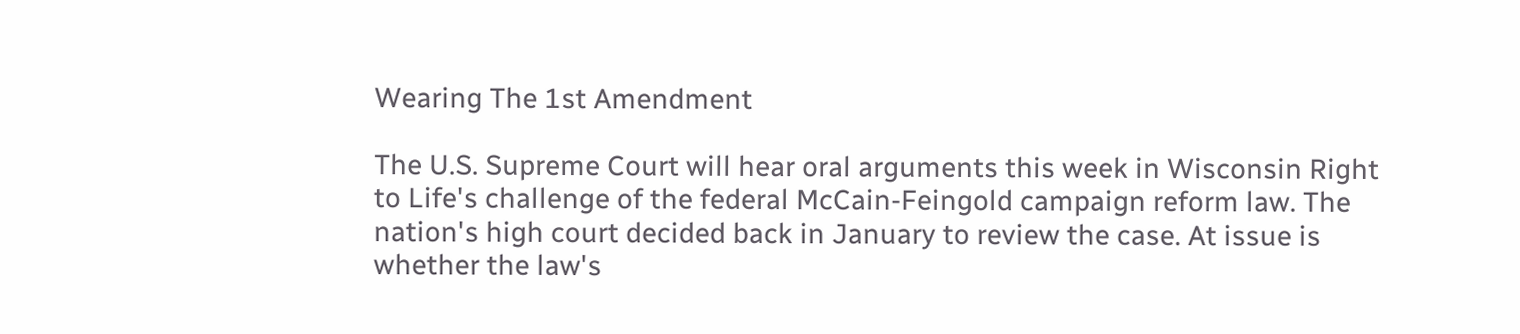Wearing The 1st Amendment

The U.S. Supreme Court will hear oral arguments this week in Wisconsin Right to Life's challenge of the federal McCain-Feingold campaign reform law. The nation's high court decided back in January to review the case. At issue is whether the law's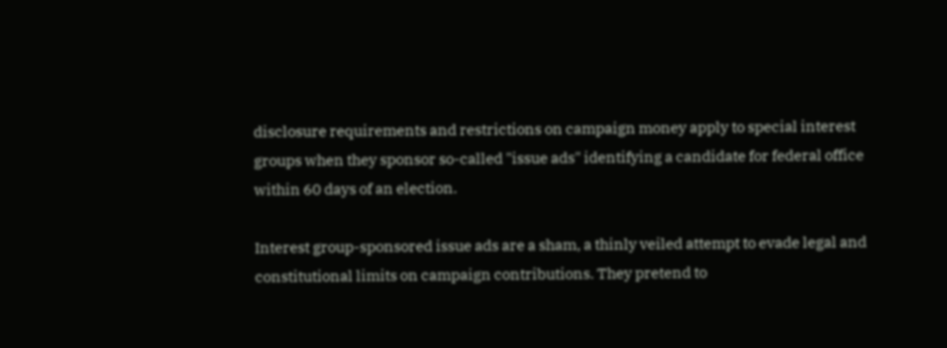disclosure requirements and restrictions on campaign money apply to special interest groups when they sponsor so-called "issue ads" identifying a candidate for federal office within 60 days of an election.

Interest group-sponsored issue ads are a sham, a thinly veiled attempt to evade legal and constitutional limits on campaign contributions. They pretend to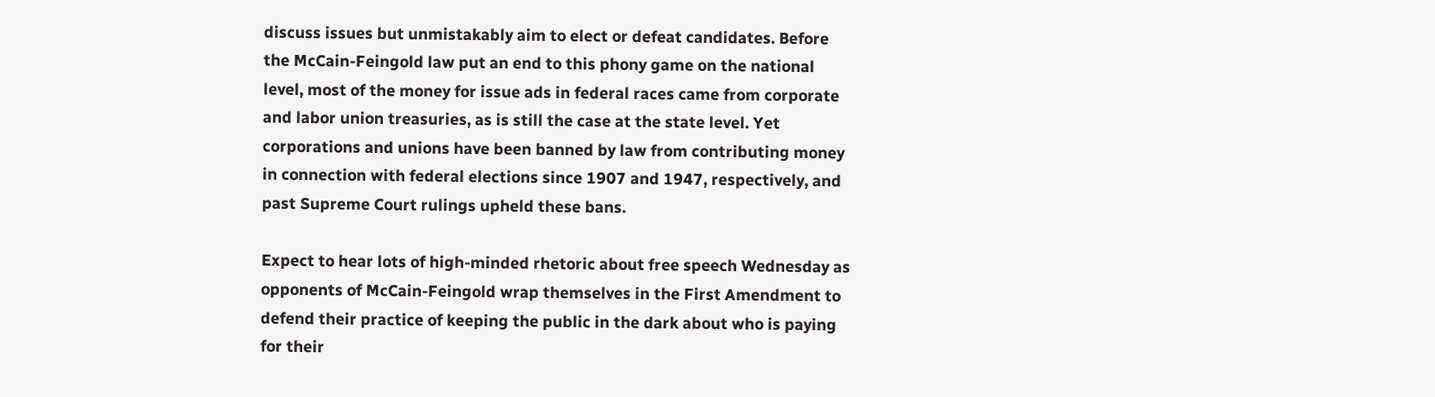discuss issues but unmistakably aim to elect or defeat candidates. Before the McCain-Feingold law put an end to this phony game on the national level, most of the money for issue ads in federal races came from corporate and labor union treasuries, as is still the case at the state level. Yet corporations and unions have been banned by law from contributing money in connection with federal elections since 1907 and 1947, respectively, and past Supreme Court rulings upheld these bans.

Expect to hear lots of high-minded rhetoric about free speech Wednesday as opponents of McCain-Feingold wrap themselves in the First Amendment to defend their practice of keeping the public in the dark about who is paying for their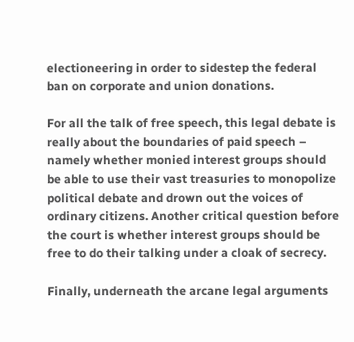electioneering in order to sidestep the federal ban on corporate and union donations.

For all the talk of free speech, this legal debate is really about the boundaries of paid speech – namely whether monied interest groups should be able to use their vast treasuries to monopolize political debate and drown out the voices of ordinary citizens. Another critical question before the court is whether interest groups should be free to do their talking under a cloak of secrecy.

Finally, underneath the arcane legal arguments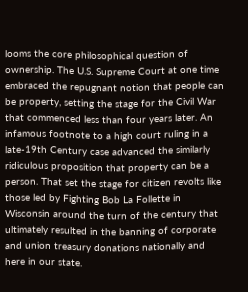looms the core philosophical question of ownership. The U.S. Supreme Court at one time embraced the repugnant notion that people can be property, setting the stage for the Civil War that commenced less than four years later. An infamous footnote to a high court ruling in a late-19th Century case advanced the similarly ridiculous proposition that property can be a person. That set the stage for citizen revolts like those led by Fighting Bob La Follette in Wisconsin around the turn of the century that ultimately resulted in the banning of corporate and union treasury donations nationally and here in our state.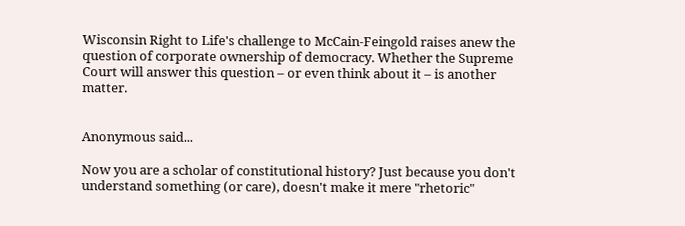Wisconsin Right to Life's challenge to McCain-Feingold raises anew the question of corporate ownership of democracy. Whether the Supreme Court will answer this question – or even think about it – is another matter.


Anonymous said...

Now you are a scholar of constitutional history? Just because you don't understand something (or care), doesn't make it mere "rhetoric"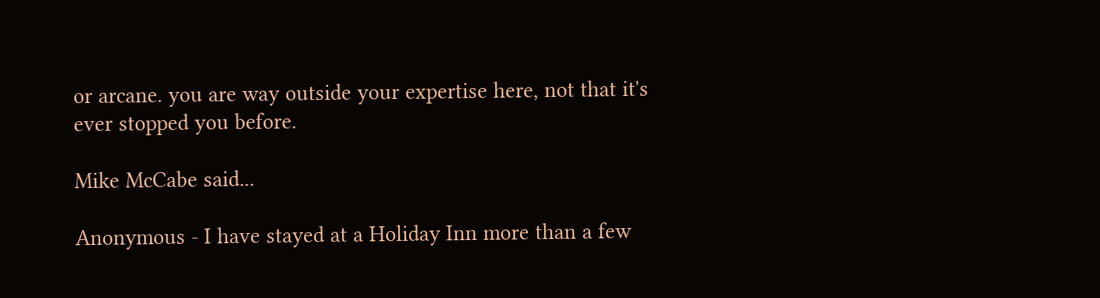or arcane. you are way outside your expertise here, not that it's ever stopped you before.

Mike McCabe said...

Anonymous - I have stayed at a Holiday Inn more than a few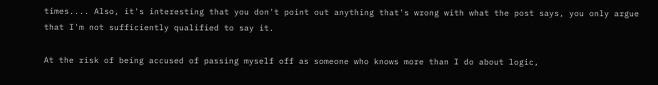times.... Also, it's interesting that you don't point out anything that's wrong with what the post says, you only argue that I'm not sufficiently qualified to say it.

At the risk of being accused of passing myself off as someone who knows more than I do about logic,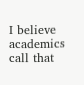I believe academics call that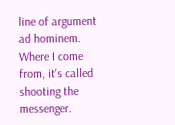line of argument ad hominem. Where I come from, it's called shooting the messenger.